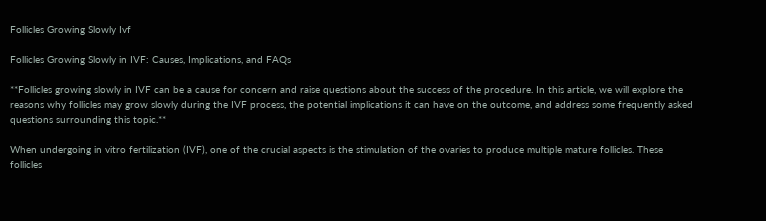Follicles Growing Slowly Ivf

Follicles Growing Slowly in IVF: Causes, Implications, and FAQs

**Follicles growing slowly in IVF can be a cause for concern and raise questions about the success of the procedure. In this article, we will explore the reasons why follicles may grow slowly during the IVF process, the potential implications it can have on the outcome, and address some frequently asked questions surrounding this topic.**

When undergoing in vitro fertilization (IVF), one of the crucial aspects is the stimulation of the ovaries to produce multiple mature follicles. These follicles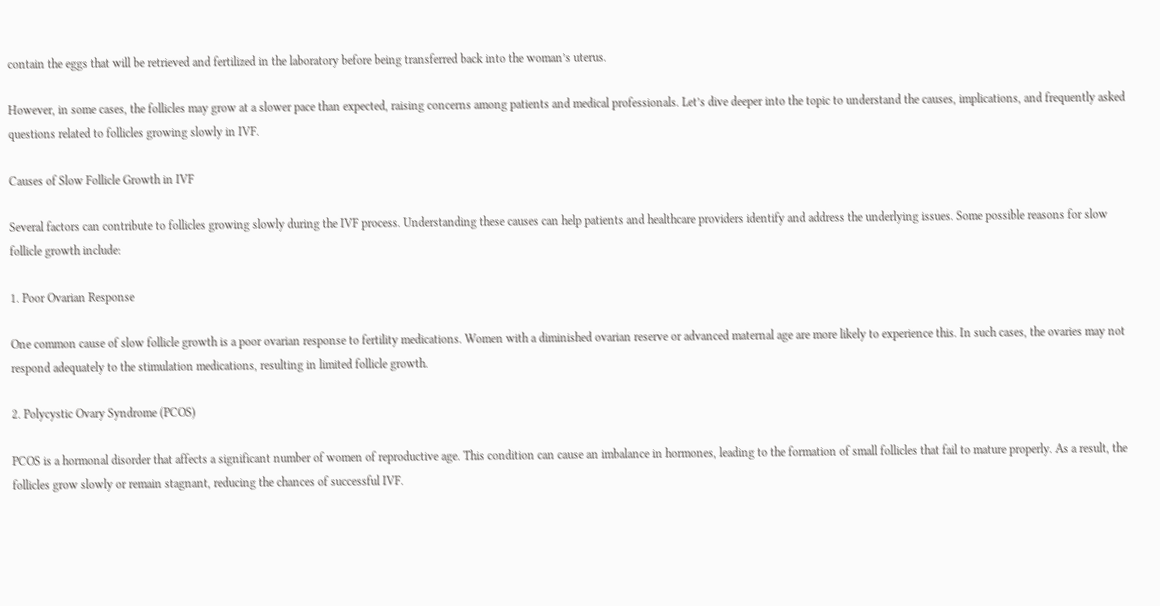contain the eggs that will be retrieved and fertilized in the laboratory before being transferred back into the woman’s uterus.

However, in some cases, the follicles may grow at a slower pace than expected, raising concerns among patients and medical professionals. Let’s dive deeper into the topic to understand the causes, implications, and frequently asked questions related to follicles growing slowly in IVF.

Causes of Slow Follicle Growth in IVF

Several factors can contribute to follicles growing slowly during the IVF process. Understanding these causes can help patients and healthcare providers identify and address the underlying issues. Some possible reasons for slow follicle growth include:

1. Poor Ovarian Response

One common cause of slow follicle growth is a poor ovarian response to fertility medications. Women with a diminished ovarian reserve or advanced maternal age are more likely to experience this. In such cases, the ovaries may not respond adequately to the stimulation medications, resulting in limited follicle growth.

2. Polycystic Ovary Syndrome (PCOS)

PCOS is a hormonal disorder that affects a significant number of women of reproductive age. This condition can cause an imbalance in hormones, leading to the formation of small follicles that fail to mature properly. As a result, the follicles grow slowly or remain stagnant, reducing the chances of successful IVF.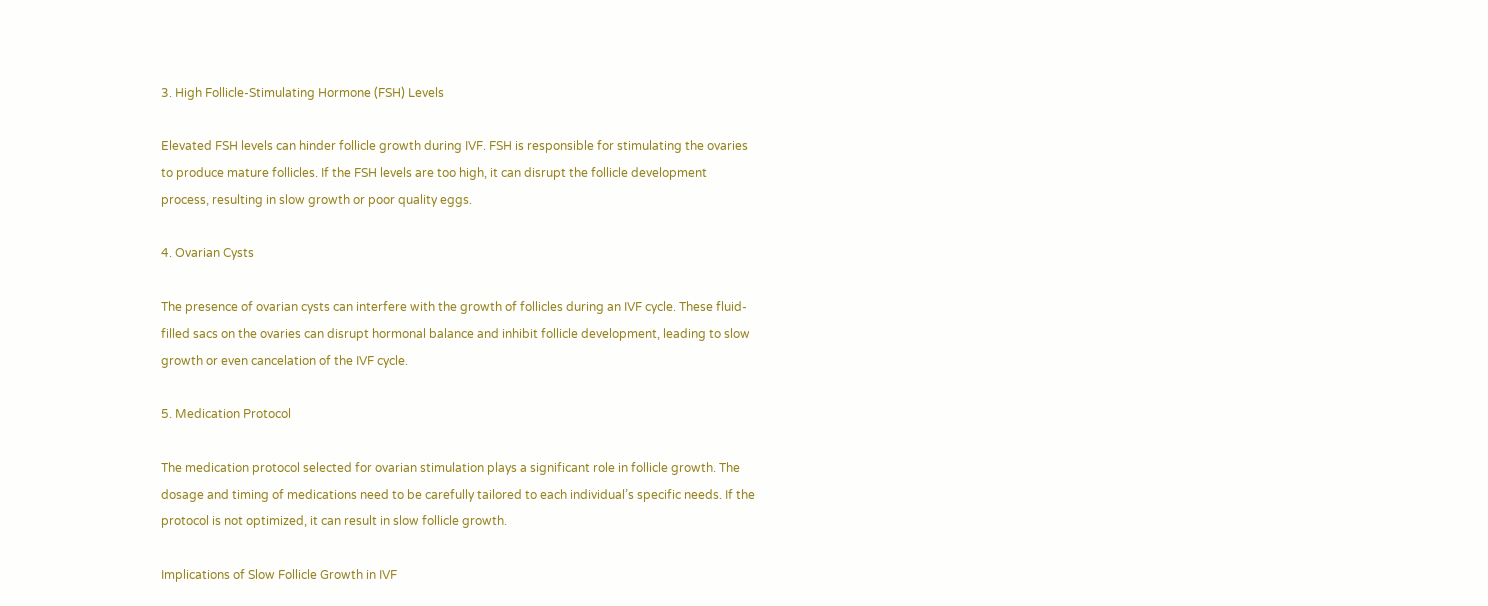3. High Follicle-Stimulating Hormone (FSH) Levels

Elevated FSH levels can hinder follicle growth during IVF. FSH is responsible for stimulating the ovaries to produce mature follicles. If the FSH levels are too high, it can disrupt the follicle development process, resulting in slow growth or poor quality eggs.

4. Ovarian Cysts

The presence of ovarian cysts can interfere with the growth of follicles during an IVF cycle. These fluid-filled sacs on the ovaries can disrupt hormonal balance and inhibit follicle development, leading to slow growth or even cancelation of the IVF cycle.

5. Medication Protocol

The medication protocol selected for ovarian stimulation plays a significant role in follicle growth. The dosage and timing of medications need to be carefully tailored to each individual’s specific needs. If the protocol is not optimized, it can result in slow follicle growth.

Implications of Slow Follicle Growth in IVF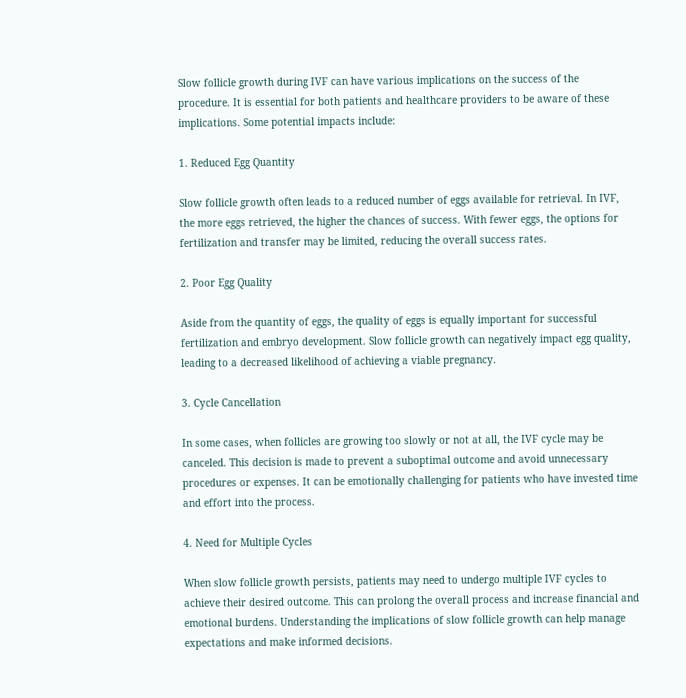Slow follicle growth during IVF can have various implications on the success of the procedure. It is essential for both patients and healthcare providers to be aware of these implications. Some potential impacts include:

1. Reduced Egg Quantity

Slow follicle growth often leads to a reduced number of eggs available for retrieval. In IVF, the more eggs retrieved, the higher the chances of success. With fewer eggs, the options for fertilization and transfer may be limited, reducing the overall success rates.

2. Poor Egg Quality

Aside from the quantity of eggs, the quality of eggs is equally important for successful fertilization and embryo development. Slow follicle growth can negatively impact egg quality, leading to a decreased likelihood of achieving a viable pregnancy.

3. Cycle Cancellation

In some cases, when follicles are growing too slowly or not at all, the IVF cycle may be canceled. This decision is made to prevent a suboptimal outcome and avoid unnecessary procedures or expenses. It can be emotionally challenging for patients who have invested time and effort into the process.

4. Need for Multiple Cycles

When slow follicle growth persists, patients may need to undergo multiple IVF cycles to achieve their desired outcome. This can prolong the overall process and increase financial and emotional burdens. Understanding the implications of slow follicle growth can help manage expectations and make informed decisions.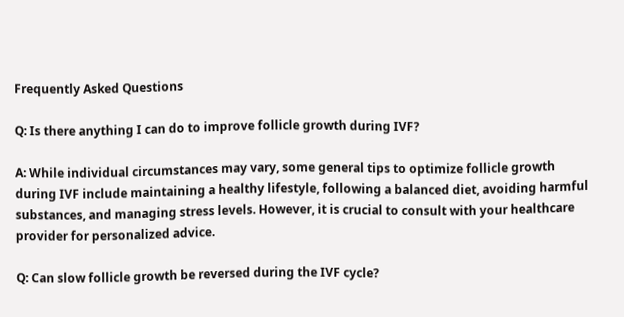Frequently Asked Questions

Q: Is there anything I can do to improve follicle growth during IVF?

A: While individual circumstances may vary, some general tips to optimize follicle growth during IVF include maintaining a healthy lifestyle, following a balanced diet, avoiding harmful substances, and managing stress levels. However, it is crucial to consult with your healthcare provider for personalized advice.

Q: Can slow follicle growth be reversed during the IVF cycle?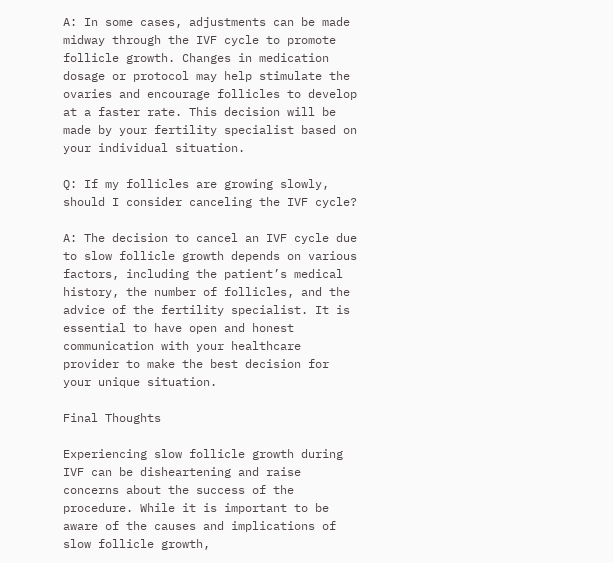A: In some cases, adjustments can be made midway through the IVF cycle to promote follicle growth. Changes in medication dosage or protocol may help stimulate the ovaries and encourage follicles to develop at a faster rate. This decision will be made by your fertility specialist based on your individual situation.

Q: If my follicles are growing slowly, should I consider canceling the IVF cycle?

A: The decision to cancel an IVF cycle due to slow follicle growth depends on various factors, including the patient’s medical history, the number of follicles, and the advice of the fertility specialist. It is essential to have open and honest communication with your healthcare provider to make the best decision for your unique situation.

Final Thoughts

Experiencing slow follicle growth during IVF can be disheartening and raise concerns about the success of the procedure. While it is important to be aware of the causes and implications of slow follicle growth,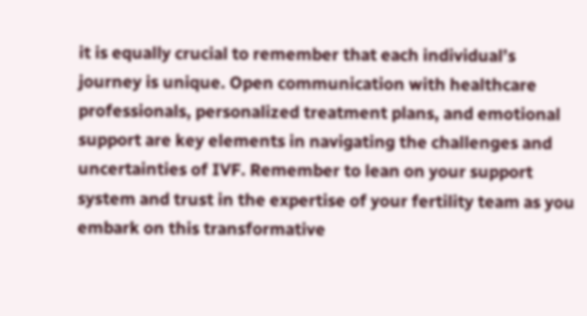it is equally crucial to remember that each individual’s journey is unique. Open communication with healthcare professionals, personalized treatment plans, and emotional support are key elements in navigating the challenges and uncertainties of IVF. Remember to lean on your support system and trust in the expertise of your fertility team as you embark on this transformative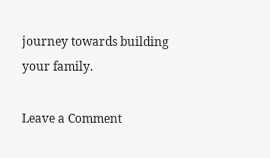journey towards building your family.

Leave a Comment